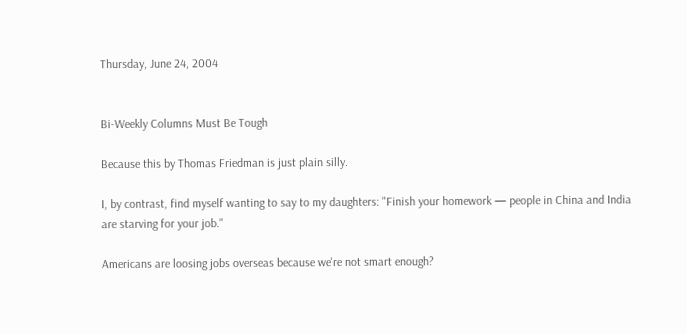Thursday, June 24, 2004


Bi-Weekly Columns Must Be Tough

Because this by Thomas Friedman is just plain silly.

I, by contrast, find myself wanting to say to my daughters: "Finish your homework — people in China and India are starving for your job."

Americans are loosing jobs overseas because we're not smart enough?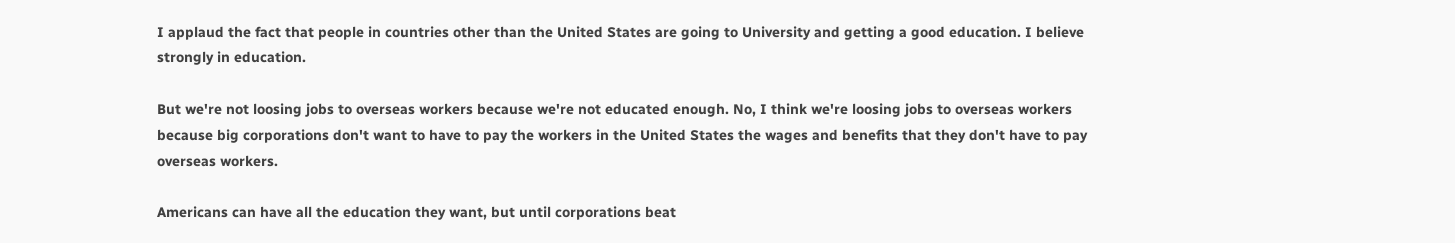I applaud the fact that people in countries other than the United States are going to University and getting a good education. I believe strongly in education.

But we're not loosing jobs to overseas workers because we're not educated enough. No, I think we're loosing jobs to overseas workers because big corporations don't want to have to pay the workers in the United States the wages and benefits that they don't have to pay overseas workers.

Americans can have all the education they want, but until corporations beat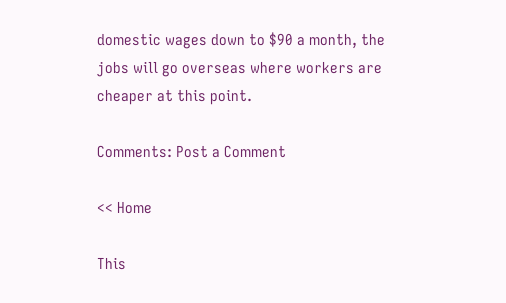domestic wages down to $90 a month, the jobs will go overseas where workers are cheaper at this point.

Comments: Post a Comment

<< Home

This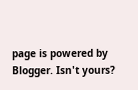page is powered by Blogger. Isn't yours?